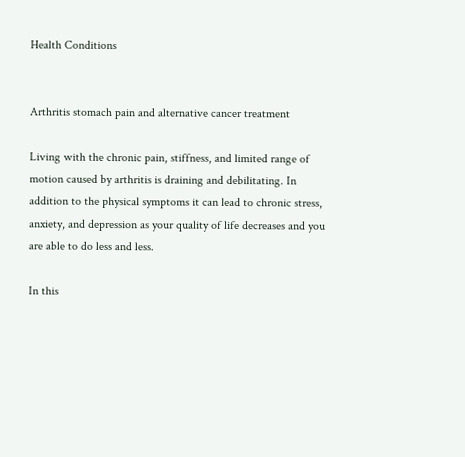Health Conditions


Arthritis stomach pain and alternative cancer treatment

Living with the chronic pain, stiffness, and limited range of motion caused by arthritis is draining and debilitating. In addition to the physical symptoms it can lead to chronic stress, anxiety, and depression as your quality of life decreases and you are able to do less and less.

In this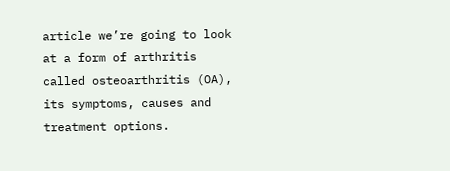article we’re going to look at a form of arthritis called osteoarthritis (OA), its symptoms, causes and treatment options.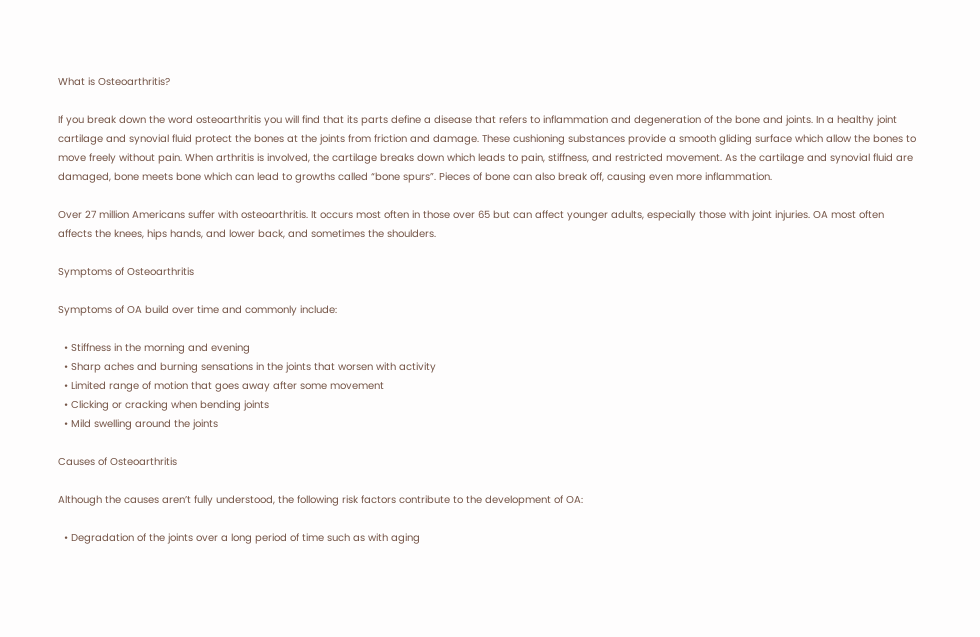What is Osteoarthritis?

If you break down the word osteoarthritis you will find that its parts define a disease that refers to inflammation and degeneration of the bone and joints. In a healthy joint cartilage and synovial fluid protect the bones at the joints from friction and damage. These cushioning substances provide a smooth gliding surface which allow the bones to move freely without pain. When arthritis is involved, the cartilage breaks down which leads to pain, stiffness, and restricted movement. As the cartilage and synovial fluid are damaged, bone meets bone which can lead to growths called “bone spurs”. Pieces of bone can also break off, causing even more inflammation.

Over 27 million Americans suffer with osteoarthritis. It occurs most often in those over 65 but can affect younger adults, especially those with joint injuries. OA most often affects the knees, hips hands, and lower back, and sometimes the shoulders.

Symptoms of Osteoarthritis

Symptoms of OA build over time and commonly include:

  • Stiffness in the morning and evening
  • Sharp aches and burning sensations in the joints that worsen with activity
  • Limited range of motion that goes away after some movement
  • Clicking or cracking when bending joints
  • Mild swelling around the joints

Causes of Osteoarthritis

Although the causes aren’t fully understood, the following risk factors contribute to the development of OA:

  • Degradation of the joints over a long period of time such as with aging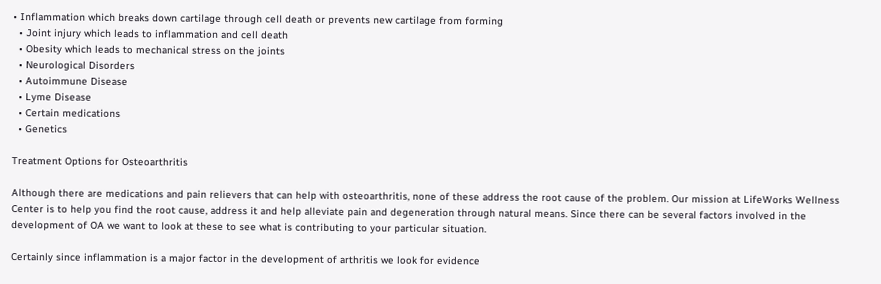• Inflammation which breaks down cartilage through cell death or prevents new cartilage from forming
  • Joint injury which leads to inflammation and cell death
  • Obesity which leads to mechanical stress on the joints
  • Neurological Disorders
  • Autoimmune Disease
  • Lyme Disease
  • Certain medications
  • Genetics

Treatment Options for Osteoarthritis

Although there are medications and pain relievers that can help with osteoarthritis, none of these address the root cause of the problem. Our mission at LifeWorks Wellness Center is to help you find the root cause, address it and help alleviate pain and degeneration through natural means. Since there can be several factors involved in the development of OA we want to look at these to see what is contributing to your particular situation.

Certainly since inflammation is a major factor in the development of arthritis we look for evidence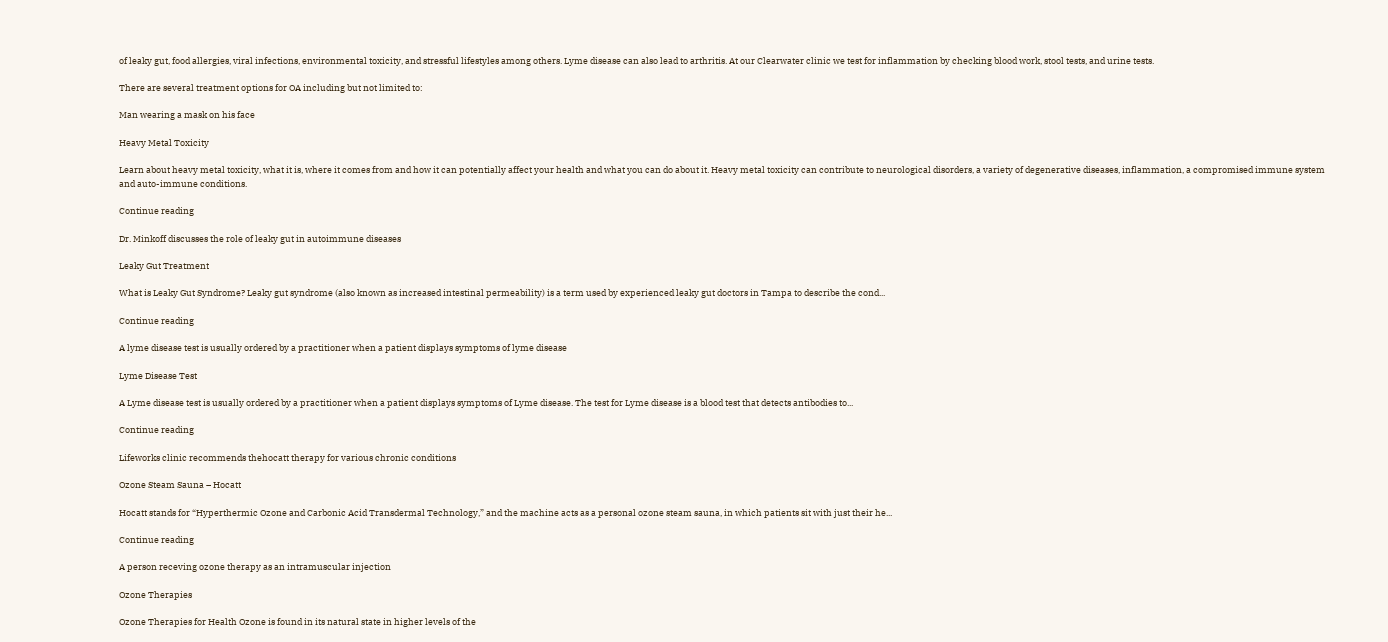of leaky gut, food allergies, viral infections, environmental toxicity, and stressful lifestyles among others. Lyme disease can also lead to arthritis. At our Clearwater clinic we test for inflammation by checking blood work, stool tests, and urine tests.

There are several treatment options for OA including but not limited to:

Man wearing a mask on his face

Heavy Metal Toxicity

Learn about heavy metal toxicity, what it is, where it comes from and how it can potentially affect your health and what you can do about it. Heavy metal toxicity can contribute to neurological disorders, a variety of degenerative diseases, inflammation, a compromised immune system and auto-immune conditions.

Continue reading

Dr. Minkoff discusses the role of leaky gut in autoimmune diseases

Leaky Gut Treatment

What is Leaky Gut Syndrome? Leaky gut syndrome (also known as increased intestinal permeability) is a term used by experienced leaky gut doctors in Tampa to describe the cond...

Continue reading

A lyme disease test is usually ordered by a practitioner when a patient displays symptoms of lyme disease

Lyme Disease Test

A Lyme disease test is usually ordered by a practitioner when a patient displays symptoms of Lyme disease. The test for Lyme disease is a blood test that detects antibodies to...

Continue reading

Lifeworks clinic recommends thehocatt therapy for various chronic conditions

Ozone Steam Sauna – Hocatt

Hocatt stands for “Hyperthermic Ozone and Carbonic Acid Transdermal Technology,” and the machine acts as a personal ozone steam sauna, in which patients sit with just their he...

Continue reading

A person receving ozone therapy as an intramuscular injection

Ozone Therapies

Ozone Therapies for Health Ozone is found in its natural state in higher levels of the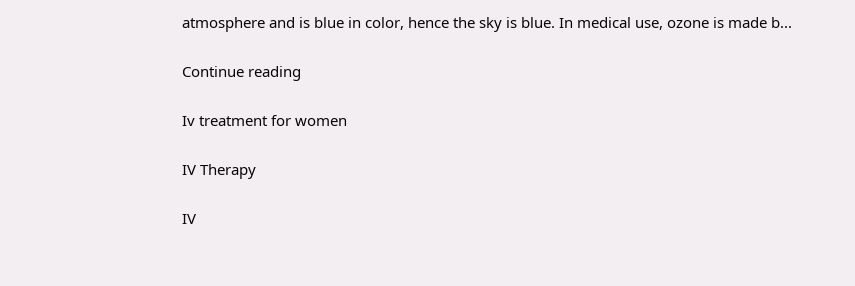atmosphere and is blue in color, hence the sky is blue. In medical use, ozone is made b...

Continue reading

Iv treatment for women

IV Therapy

IV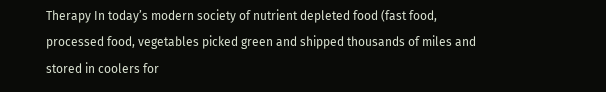Therapy In today’s modern society of nutrient depleted food (fast food, processed food, vegetables picked green and shipped thousands of miles and stored in coolers for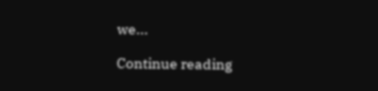we...

Continue reading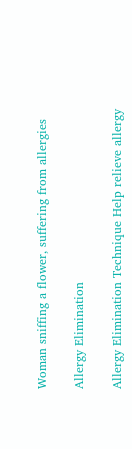Woman sniffing a flower, suffering from allergies

Allergy Elimination

Allergy Elimination Technique Help relieve allergy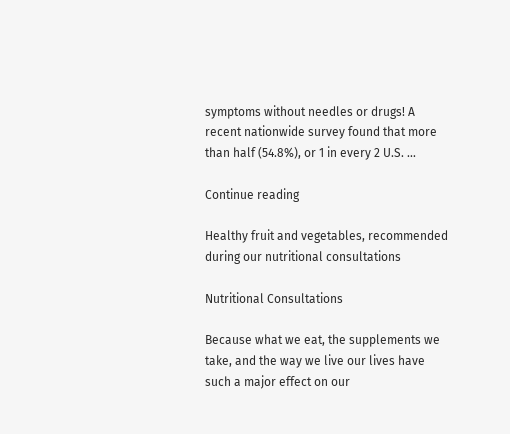symptoms without needles or drugs! A recent nationwide survey found that more than half (54.8%), or 1 in every 2 U.S. ...

Continue reading

Healthy fruit and vegetables, recommended during our nutritional consultations

Nutritional Consultations

Because what we eat, the supplements we take, and the way we live our lives have such a major effect on our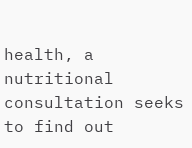health, a nutritional consultation seeks to find out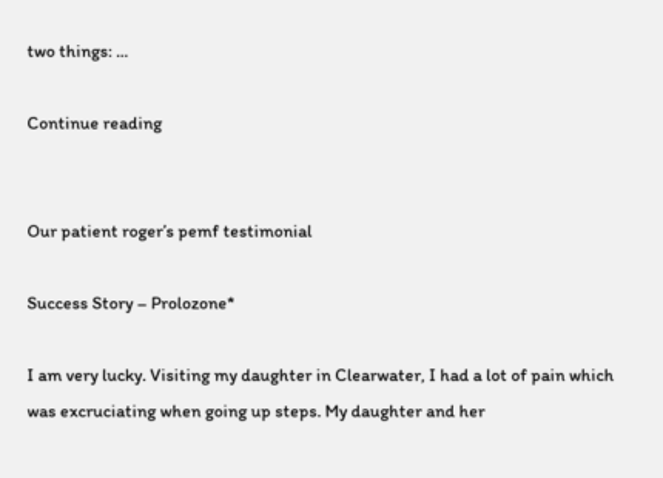two things: ...

Continue reading


Our patient roger’s pemf testimonial

Success Story – Prolozone*

I am very lucky. Visiting my daughter in Clearwater, I had a lot of pain which was excruciating when going up steps. My daughter and her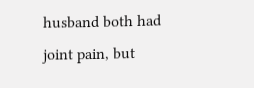husband both had joint pain, but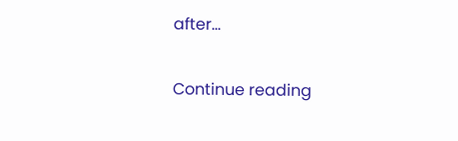after...

Continue reading